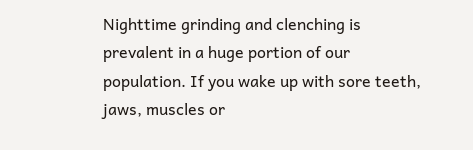Nighttime grinding and clenching is prevalent in a huge portion of our population. If you wake up with sore teeth, jaws, muscles or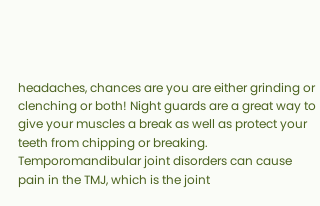headaches, chances are you are either grinding or clenching or both! Night guards are a great way to give your muscles a break as well as protect your teeth from chipping or breaking.
Temporomandibular joint disorders can cause pain in the TMJ, which is the joint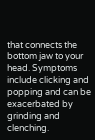that connects the bottom jaw to your head. Symptoms include clicking and popping and can be exacerbated by grinding and clenching.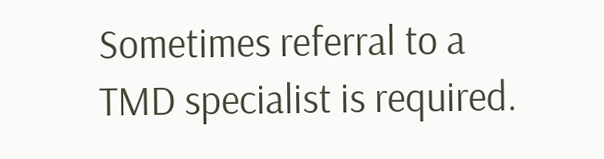Sometimes referral to a TMD specialist is required.